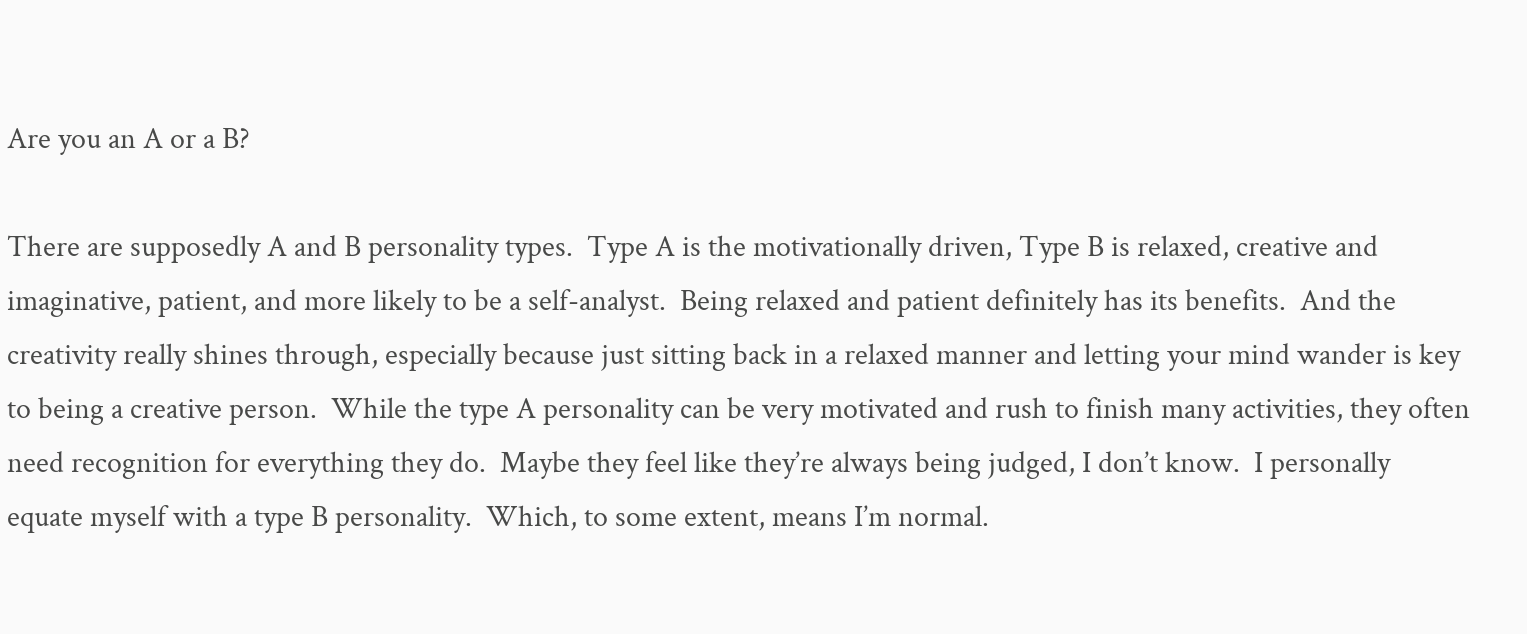Are you an A or a B?

There are supposedly A and B personality types.  Type A is the motivationally driven, Type B is relaxed, creative and imaginative, patient, and more likely to be a self-analyst.  Being relaxed and patient definitely has its benefits.  And the creativity really shines through, especially because just sitting back in a relaxed manner and letting your mind wander is key to being a creative person.  While the type A personality can be very motivated and rush to finish many activities, they often need recognition for everything they do.  Maybe they feel like they’re always being judged, I don’t know.  I personally equate myself with a type B personality.  Which, to some extent, means I’m normal.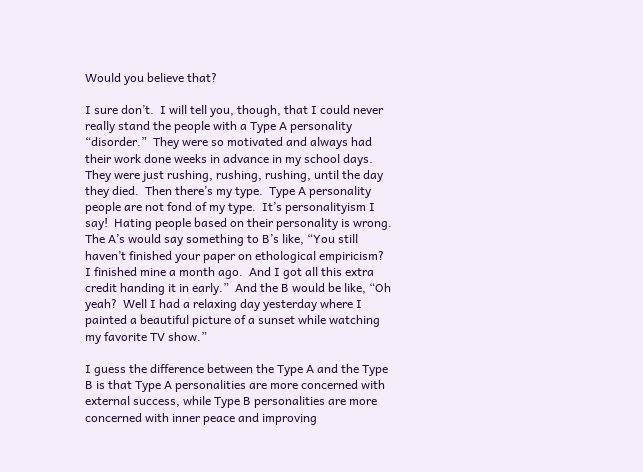Would you believe that?

I sure don’t.  I will tell you, though, that I could never really stand the people with a Type A personality “disorder.”  They were so motivated and always had their work done weeks in advance in my school days.  They were just rushing, rushing, rushing, until the day they died.  Then there’s my type.  Type A personality people are not fond of my type.  It’s personalityism I say!  Hating people based on their personality is wrong.  The A’s would say something to B’s like, “You still haven’t finished your paper on ethological empiricism?  I finished mine a month ago.  And I got all this extra credit handing it in early.”  And the B would be like, “Oh yeah?  Well I had a relaxing day yesterday where I painted a beautiful picture of a sunset while watching my favorite TV show.”

I guess the difference between the Type A and the Type B is that Type A personalities are more concerned with external success, while Type B personalities are more concerned with inner peace and improving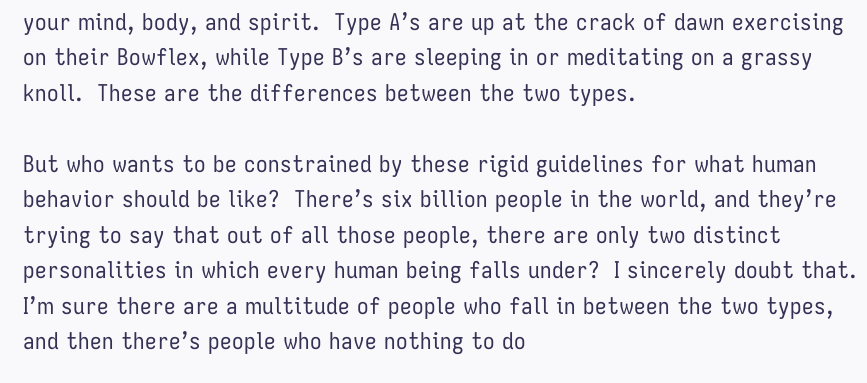your mind, body, and spirit.  Type A’s are up at the crack of dawn exercising on their Bowflex, while Type B’s are sleeping in or meditating on a grassy knoll.  These are the differences between the two types.

But who wants to be constrained by these rigid guidelines for what human behavior should be like?  There’s six billion people in the world, and they’re trying to say that out of all those people, there are only two distinct personalities in which every human being falls under?  I sincerely doubt that.  I’m sure there are a multitude of people who fall in between the two types, and then there’s people who have nothing to do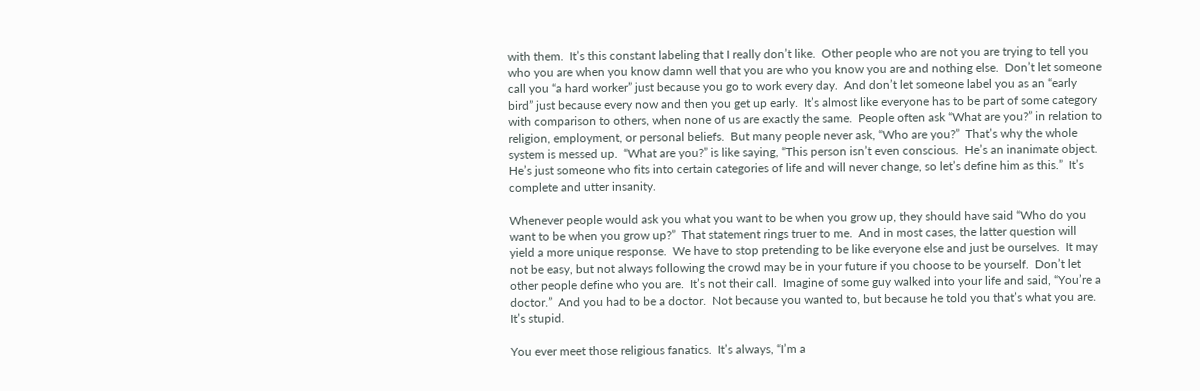with them.  It’s this constant labeling that I really don’t like.  Other people who are not you are trying to tell you who you are when you know damn well that you are who you know you are and nothing else.  Don’t let someone call you “a hard worker” just because you go to work every day.  And don’t let someone label you as an “early bird” just because every now and then you get up early.  It’s almost like everyone has to be part of some category with comparison to others, when none of us are exactly the same.  People often ask “What are you?” in relation to religion, employment, or personal beliefs.  But many people never ask, “Who are you?”  That’s why the whole system is messed up.  “What are you?” is like saying, “This person isn’t even conscious.  He’s an inanimate object.  He’s just someone who fits into certain categories of life and will never change, so let’s define him as this.”  It’s complete and utter insanity.

Whenever people would ask you what you want to be when you grow up, they should have said “Who do you want to be when you grow up?”  That statement rings truer to me.  And in most cases, the latter question will yield a more unique response.  We have to stop pretending to be like everyone else and just be ourselves.  It may not be easy, but not always following the crowd may be in your future if you choose to be yourself.  Don’t let other people define who you are.  It’s not their call.  Imagine of some guy walked into your life and said, “You’re a doctor.”  And you had to be a doctor.  Not because you wanted to, but because he told you that’s what you are.  It’s stupid.

You ever meet those religious fanatics.  It’s always, “I’m a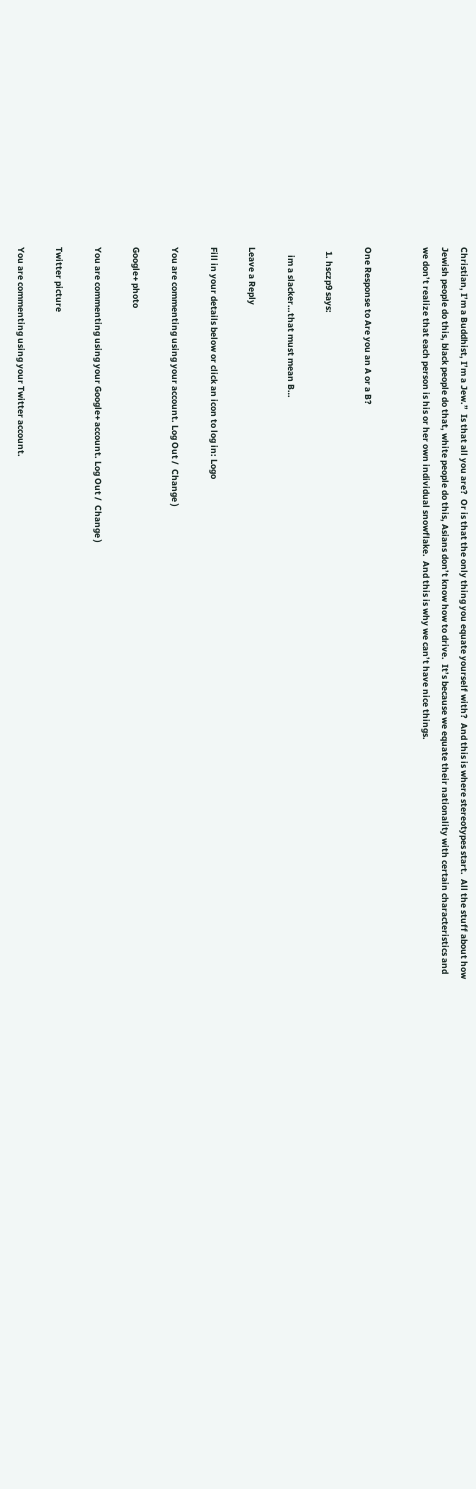Christian, I’m a Buddhist, I’m a Jew.”  Is that all you are?  Or is that the only thing you equate yourself with?  And this is where stereotypes start.  All the stuff about how Jewish people do this, black people do that, white people do this, Asians don’t know how to drive.  It’s because we equate their nationality with certain characteristics and we don’t realize that each person is his or her own individual snowflake.  And this is why we can’t have nice things.


One Response to Are you an A or a B?

  1. hsczp9 says:

    im a slacker…that must mean B…

Leave a Reply

Fill in your details below or click an icon to log in: Logo

You are commenting using your account. Log Out /  Change )

Google+ photo

You are commenting using your Google+ account. Log Out /  Change )

Twitter picture

You are commenting using your Twitter account.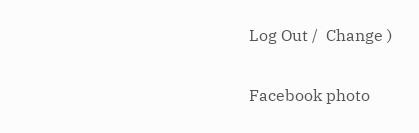Log Out /  Change )

Facebook photo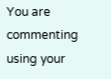You are commenting using your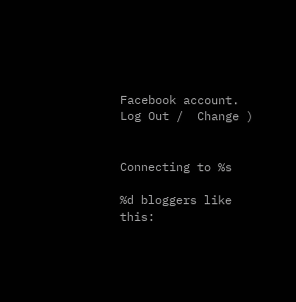Facebook account. Log Out /  Change )


Connecting to %s

%d bloggers like this: